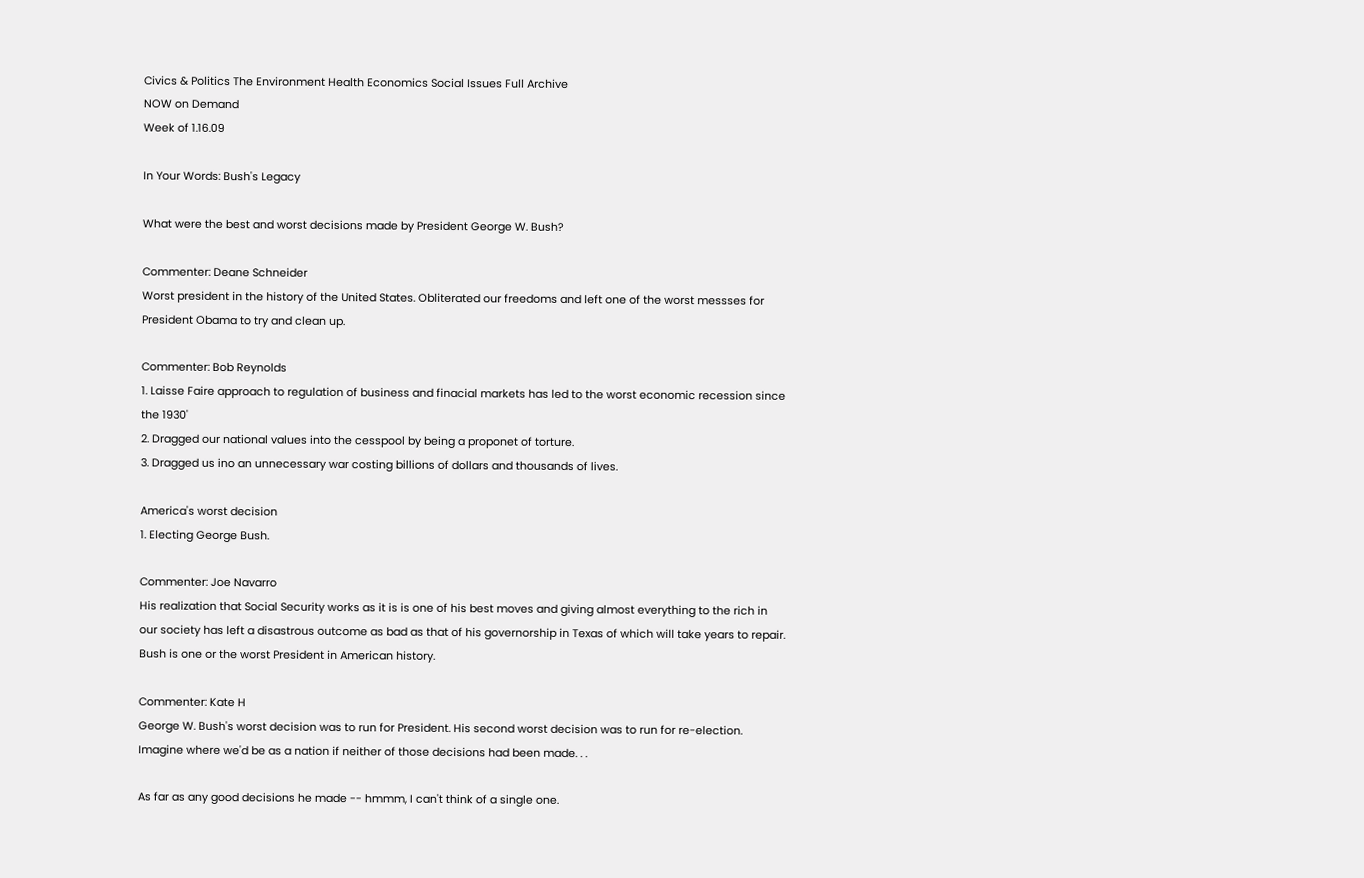Civics & Politics The Environment Health Economics Social Issues Full Archive
NOW on Demand
Week of 1.16.09

In Your Words: Bush's Legacy

What were the best and worst decisions made by President George W. Bush?

Commenter: Deane Schneider
Worst president in the history of the United States. Obliterated our freedoms and left one of the worst messses for President Obama to try and clean up.

Commenter: Bob Reynolds
1. Laisse Faire approach to regulation of business and finacial markets has led to the worst economic recession since the 1930'
2. Dragged our national values into the cesspool by being a proponet of torture.
3. Dragged us ino an unnecessary war costing billions of dollars and thousands of lives.

America's worst decision
1. Electing George Bush.

Commenter: Joe Navarro
His realization that Social Security works as it is is one of his best moves and giving almost everything to the rich in our society has left a disastrous outcome as bad as that of his governorship in Texas of which will take years to repair. Bush is one or the worst President in American history.

Commenter: Kate H
George W. Bush's worst decision was to run for President. His second worst decision was to run for re-election. Imagine where we'd be as a nation if neither of those decisions had been made. . .

As far as any good decisions he made -- hmmm, I can't think of a single one.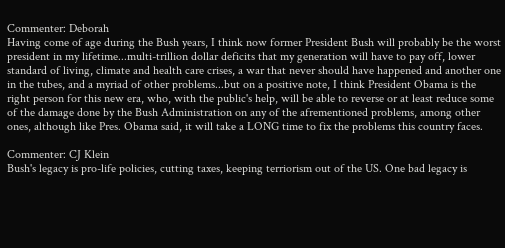Commenter: Deborah
Having come of age during the Bush years, I think now former President Bush will probably be the worst president in my lifetime...multi-trillion dollar deficits that my generation will have to pay off, lower standard of living, climate and health care crises, a war that never should have happened and another one in the tubes, and a myriad of other problems...but on a positive note, I think President Obama is the right person for this new era, who, with the public's help, will be able to reverse or at least reduce some of the damage done by the Bush Administration on any of the afrementioned problems, among other ones, although like Pres. Obama said, it will take a LONG time to fix the problems this country faces.

Commenter: CJ Klein
Bush's legacy is pro-life policies, cutting taxes, keeping terriorism out of the US. One bad legacy is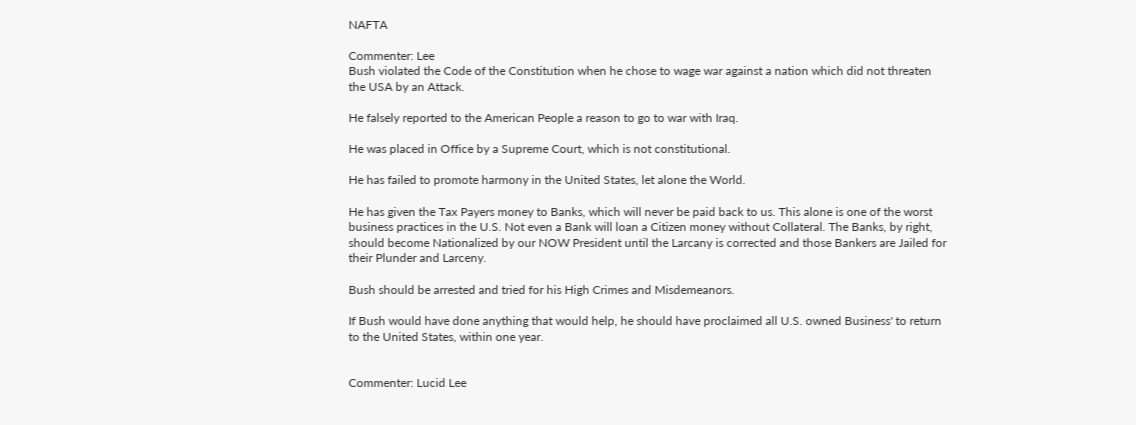NAFTA

Commenter: Lee
Bush violated the Code of the Constitution when he chose to wage war against a nation which did not threaten the USA by an Attack.

He falsely reported to the American People a reason to go to war with Iraq.

He was placed in Office by a Supreme Court, which is not constitutional.

He has failed to promote harmony in the United States, let alone the World.

He has given the Tax Payers money to Banks, which will never be paid back to us. This alone is one of the worst business practices in the U.S. Not even a Bank will loan a Citizen money without Collateral. The Banks, by right, should become Nationalized by our NOW President until the Larcany is corrected and those Bankers are Jailed for their Plunder and Larceny.

Bush should be arrested and tried for his High Crimes and Misdemeanors.

If Bush would have done anything that would help, he should have proclaimed all U.S. owned Business' to return to the United States, within one year.


Commenter: Lucid Lee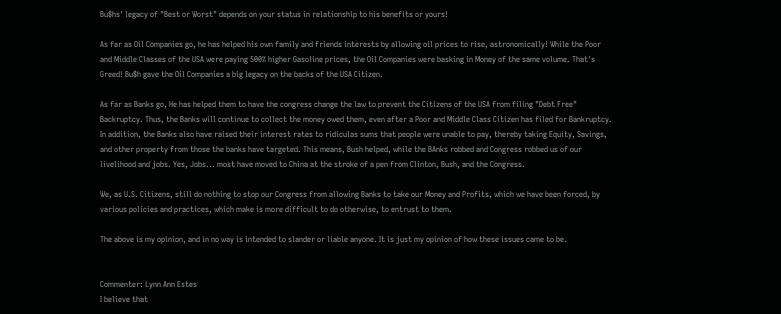Bu$hs' legacy of "Best or Worst" depends on your status in relationship to his benefits or yours!

As far as Oil Companies go, he has helped his own family and friends interests by allowing oil prices to rise, astronomically! While the Poor and Middle Classes of the USA were paying 500% higher Gasoline prices, the Oil Companies were basking in Money of the same volume. That's Greed! Bu$h gave the Oil Companies a big legacy on the backs of the USA Citizen.

As far as Banks go, He has helped them to have the congress change the law to prevent the Citizens of the USA from filing "Debt Free" Backruptcy. Thus, the Banks will continue to collect the money owed them, even after a Poor and Middle Class Citizen has filed for Bankruptcy. In addition, the Banks also have raised their interest rates to ridiculas sums that people were unable to pay, thereby taking Equity, Savings, and other property from those the banks have targeted. This means, Bush helped, while the BAnks robbed and Congress robbed us of our livelihood and jobs. Yes, Jobs... most have moved to China at the stroke of a pen from Clinton, Bush, and the Congress.

We, as U.S. Citizens, still do nothing to stop our Congress from allowing Banks to take our Money and Profits, which we have been forced, by various policies and practices, which make is more difficult to do otherwise, to entrust to them.

The above is my opinion, and in no way is intended to slander or liable anyone. It is just my opinion of how these issues came to be.


Commenter: Lynn Ann Estes
I believe that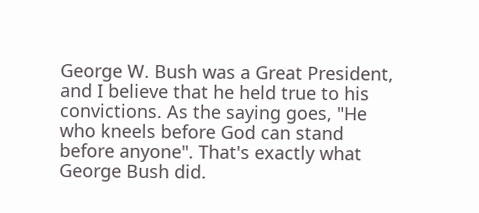George W. Bush was a Great President, and I believe that he held true to his convictions. As the saying goes, "He who kneels before God can stand before anyone". That's exactly what George Bush did.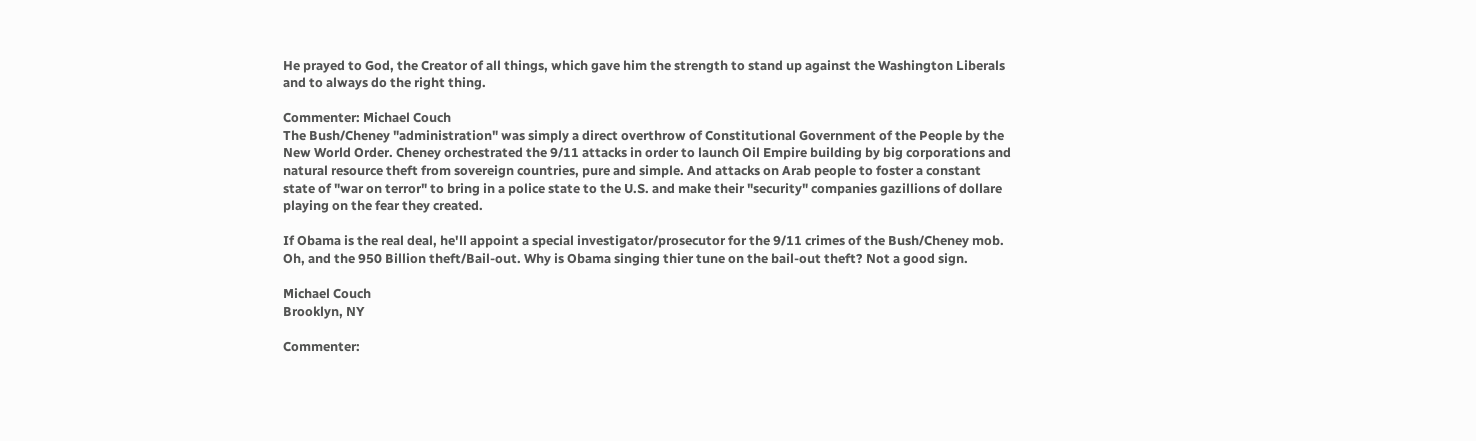He prayed to God, the Creator of all things, which gave him the strength to stand up against the Washington Liberals and to always do the right thing.

Commenter: Michael Couch
The Bush/Cheney "administration" was simply a direct overthrow of Constitutional Government of the People by the New World Order. Cheney orchestrated the 9/11 attacks in order to launch Oil Empire building by big corporations and natural resource theft from sovereign countries, pure and simple. And attacks on Arab people to foster a constant state of "war on terror" to bring in a police state to the U.S. and make their "security" companies gazillions of dollare playing on the fear they created.

If Obama is the real deal, he'll appoint a special investigator/prosecutor for the 9/11 crimes of the Bush/Cheney mob. Oh, and the 950 Billion theft/Bail-out. Why is Obama singing thier tune on the bail-out theft? Not a good sign.

Michael Couch
Brooklyn, NY

Commenter: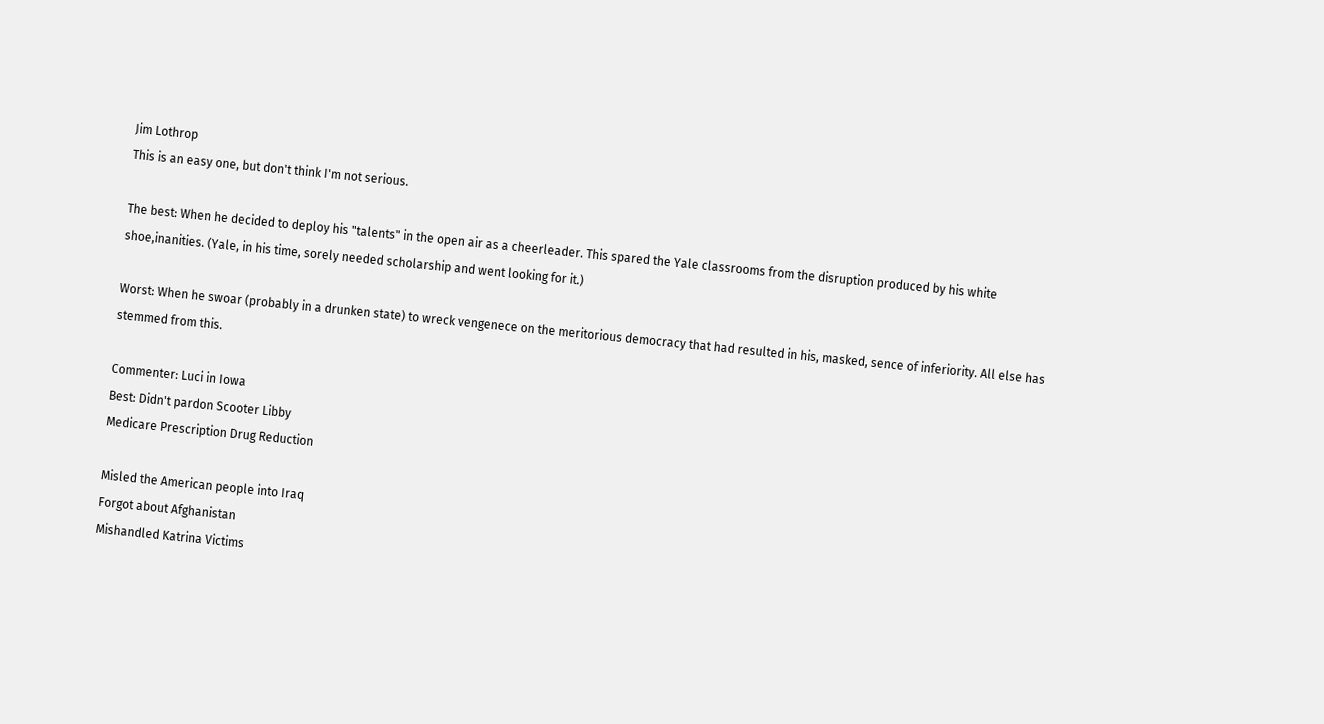Jim Lothrop
This is an easy one, but don't think I'm not serious.

The best: When he decided to deploy his "talents" in the open air as a cheerleader. This spared the Yale classrooms from the disruption produced by his white shoe,inanities. (Yale, in his time, sorely needed scholarship and went looking for it.)

Worst: When he swoar (probably in a drunken state) to wreck vengenece on the meritorious democracy that had resulted in his, masked, sence of inferiority. All else has stemmed from this.

Commenter: Luci in Iowa
Best: Didn't pardon Scooter Libby
Medicare Prescription Drug Reduction

Misled the American people into Iraq
Forgot about Afghanistan
Mishandled Katrina Victims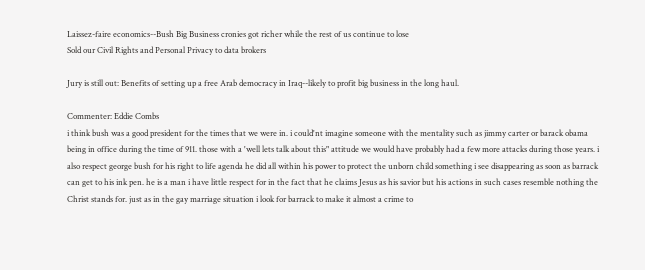Laissez-faire economics--Bush Big Business cronies got richer while the rest of us continue to lose
Sold our Civil Rights and Personal Privacy to data brokers

Jury is still out: Benefits of setting up a free Arab democracy in Iraq--likely to profit big business in the long haul.

Commenter: Eddie Combs
i think bush was a good president for the times that we were in. i could'nt imagine someone with the mentality such as jimmy carter or barack obama being in office during the time of 911. those with a 'well lets talk about this" attitude we would have probably had a few more attacks during those years. i also respect george bush for his right to life agenda he did all within his power to protect the unborn child something i see disappearing as soon as barrack can get to his ink pen. he is a man i have little respect for in the fact that he claims Jesus as his savior but his actions in such cases resemble nothing the Christ stands for. just as in the gay marriage situation i look for barrack to make it almost a crime to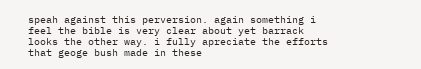speah against this perversion. again something i feel the bible is very clear about yet barrack looks the other way. i fully apreciate the efforts that geoge bush made in these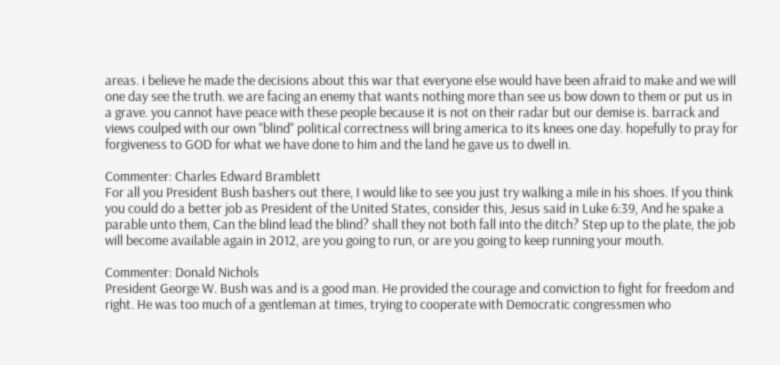areas. i believe he made the decisions about this war that everyone else would have been afraid to make and we will one day see the truth. we are facing an enemy that wants nothing more than see us bow down to them or put us in a grave. you cannot have peace with these people because it is not on their radar but our demise is. barrack and views coulped with our own "blind" political correctness will bring america to its knees one day. hopefully to pray for forgiveness to GOD for what we have done to him and the land he gave us to dwell in.

Commenter: Charles Edward Bramblett
For all you President Bush bashers out there, I would like to see you just try walking a mile in his shoes. If you think you could do a better job as President of the United States, consider this, Jesus said in Luke 6:39, And he spake a parable unto them, Can the blind lead the blind? shall they not both fall into the ditch? Step up to the plate, the job will become available again in 2012, are you going to run, or are you going to keep running your mouth.

Commenter: Donald Nichols
President George W. Bush was and is a good man. He provided the courage and conviction to fight for freedom and right. He was too much of a gentleman at times, trying to cooperate with Democratic congressmen who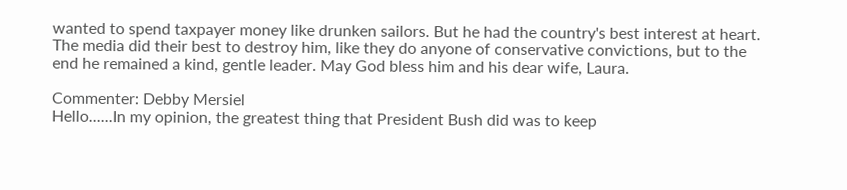wanted to spend taxpayer money like drunken sailors. But he had the country's best interest at heart. The media did their best to destroy him, like they do anyone of conservative convictions, but to the end he remained a kind, gentle leader. May God bless him and his dear wife, Laura.

Commenter: Debby Mersiel
Hello......In my opinion, the greatest thing that President Bush did was to keep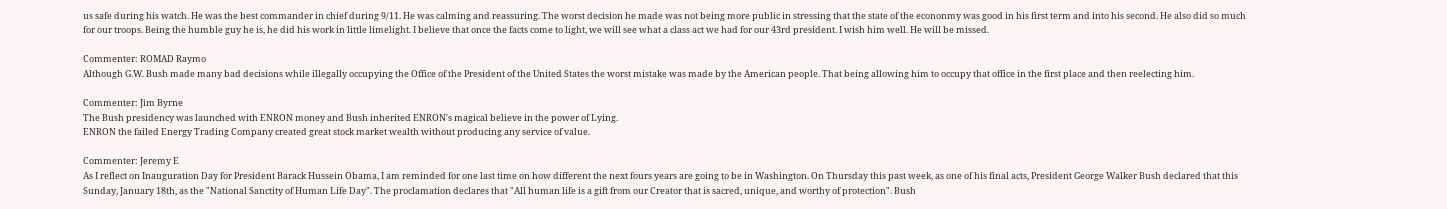us safe during his watch. He was the best commander in chief during 9/11. He was calming and reassuring. The worst decision he made was not being more public in stressing that the state of the econonmy was good in his first term and into his second. He also did so much for our troops. Being the humble guy he is, he did his work in little limelight. I believe that once the facts come to light, we will see what a class act we had for our 43rd president. I wish him well. He will be missed.

Commenter: ROMAD Raymo
Although G.W. Bush made many bad decisions while illegally occupying the Office of the President of the United States the worst mistake was made by the American people. That being allowing him to occupy that office in the first place and then reelecting him.

Commenter: Jim Byrne
The Bush presidency was launched with ENRON money and Bush inherited ENRON's magical believe in the power of Lying.
ENRON the failed Energy Trading Company created great stock market wealth without producing any service of value.

Commenter: Jeremy E
As I reflect on Inauguration Day for President Barack Hussein Obama, I am reminded for one last time on how different the next fours years are going to be in Washington. On Thursday this past week, as one of his final acts, President George Walker Bush declared that this Sunday, January 18th, as the "National Sanctity of Human Life Day". The proclamation declares that "All human life is a gift from our Creator that is sacred, unique, and worthy of protection". Bush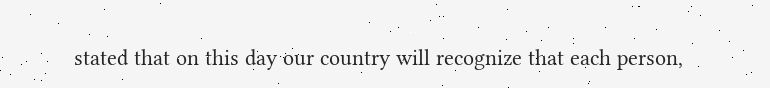stated that on this day our country will recognize that each person,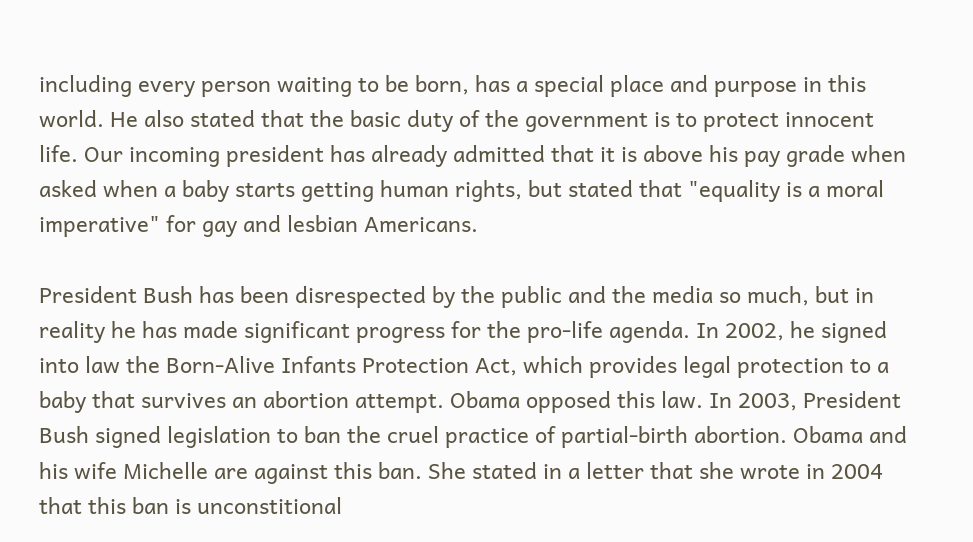including every person waiting to be born, has a special place and purpose in this world. He also stated that the basic duty of the government is to protect innocent life. Our incoming president has already admitted that it is above his pay grade when asked when a baby starts getting human rights, but stated that "equality is a moral imperative" for gay and lesbian Americans.

President Bush has been disrespected by the public and the media so much, but in reality he has made significant progress for the pro-life agenda. In 2002, he signed into law the Born-Alive Infants Protection Act, which provides legal protection to a baby that survives an abortion attempt. Obama opposed this law. In 2003, President Bush signed legislation to ban the cruel practice of partial-birth abortion. Obama and his wife Michelle are against this ban. She stated in a letter that she wrote in 2004 that this ban is unconstitional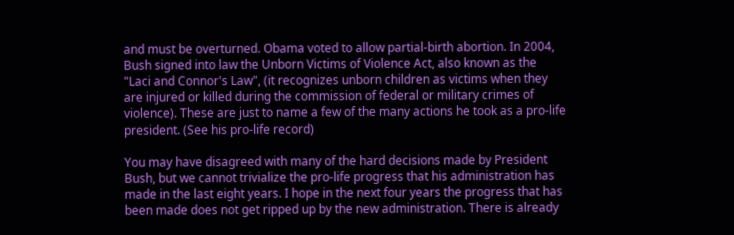and must be overturned. Obama voted to allow partial-birth abortion. In 2004, Bush signed into law the Unborn Victims of Violence Act, also known as the "Laci and Connor's Law", (it recognizes unborn children as victims when they are injured or killed during the commission of federal or military crimes of violence). These are just to name a few of the many actions he took as a pro-life president. (See his pro-life record)

You may have disagreed with many of the hard decisions made by President Bush, but we cannot trivialize the pro-life progress that his administration has made in the last eight years. I hope in the next four years the progress that has been made does not get ripped up by the new administration. There is already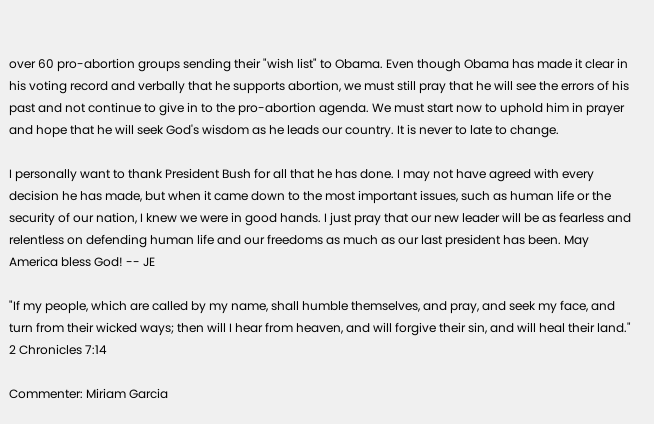over 60 pro-abortion groups sending their "wish list" to Obama. Even though Obama has made it clear in his voting record and verbally that he supports abortion, we must still pray that he will see the errors of his past and not continue to give in to the pro-abortion agenda. We must start now to uphold him in prayer and hope that he will seek God's wisdom as he leads our country. It is never to late to change.

I personally want to thank President Bush for all that he has done. I may not have agreed with every decision he has made, but when it came down to the most important issues, such as human life or the security of our nation, I knew we were in good hands. I just pray that our new leader will be as fearless and relentless on defending human life and our freedoms as much as our last president has been. May America bless God! -- JE

"If my people, which are called by my name, shall humble themselves, and pray, and seek my face, and turn from their wicked ways; then will I hear from heaven, and will forgive their sin, and will heal their land." 2 Chronicles 7:14

Commenter: Miriam Garcia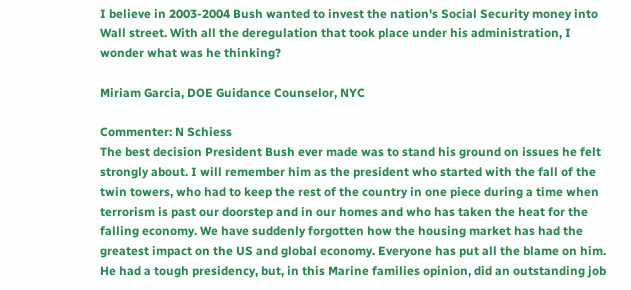I believe in 2003-2004 Bush wanted to invest the nation's Social Security money into Wall street. With all the deregulation that took place under his administration, I wonder what was he thinking?

Miriam Garcia, DOE Guidance Counselor, NYC

Commenter: N Schiess
The best decision President Bush ever made was to stand his ground on issues he felt strongly about. I will remember him as the president who started with the fall of the twin towers, who had to keep the rest of the country in one piece during a time when terrorism is past our doorstep and in our homes and who has taken the heat for the falling economy. We have suddenly forgotten how the housing market has had the greatest impact on the US and global economy. Everyone has put all the blame on him. He had a tough presidency, but, in this Marine families opinion, did an outstanding job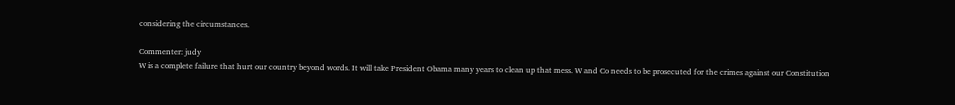considering the circumstances.

Commenter: judy
W is a complete failure that hurt our country beyond words. It will take President Obama many years to clean up that mess. W and Co needs to be prosecuted for the crimes against our Constitution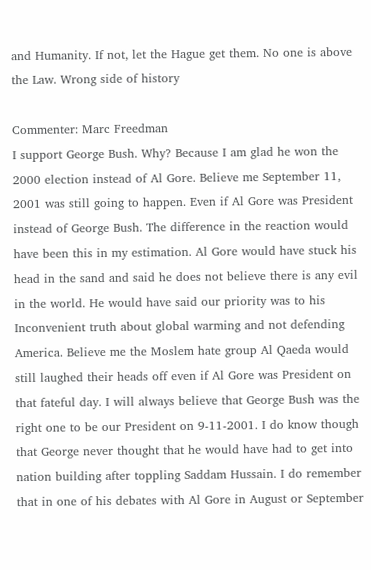and Humanity. If not, let the Hague get them. No one is above the Law. Wrong side of history

Commenter: Marc Freedman
I support George Bush. Why? Because I am glad he won the 2000 election instead of Al Gore. Believe me September 11, 2001 was still going to happen. Even if Al Gore was President instead of George Bush. The difference in the reaction would have been this in my estimation. Al Gore would have stuck his head in the sand and said he does not believe there is any evil in the world. He would have said our priority was to his Inconvenient truth about global warming and not defending America. Believe me the Moslem hate group Al Qaeda would still laughed their heads off even if Al Gore was President on that fateful day. I will always believe that George Bush was the right one to be our President on 9-11-2001. I do know though that George never thought that he would have had to get into nation building after toppling Saddam Hussain. I do remember that in one of his debates with Al Gore in August or September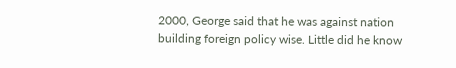2000, George said that he was against nation building foreign policy wise. Little did he know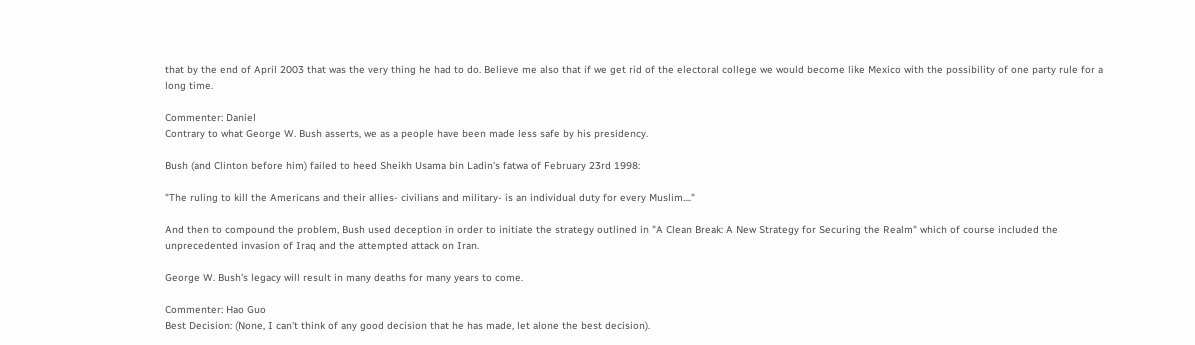that by the end of April 2003 that was the very thing he had to do. Believe me also that if we get rid of the electoral college we would become like Mexico with the possibility of one party rule for a long time.

Commenter: Daniel
Contrary to what George W. Bush asserts, we as a people have been made less safe by his presidency.

Bush (and Clinton before him) failed to heed Sheikh Usama bin Ladin's fatwa of February 23rd 1998:

"The ruling to kill the Americans and their allies- civilians and military- is an individual duty for every Muslim...."

And then to compound the problem, Bush used deception in order to initiate the strategy outlined in "A Clean Break: A New Strategy for Securing the Realm" which of course included the unprecedented invasion of Iraq and the attempted attack on Iran.

George W. Bush's legacy will result in many deaths for many years to come.

Commenter: Hao Guo
Best Decision: (None, I can't think of any good decision that he has made, let alone the best decision).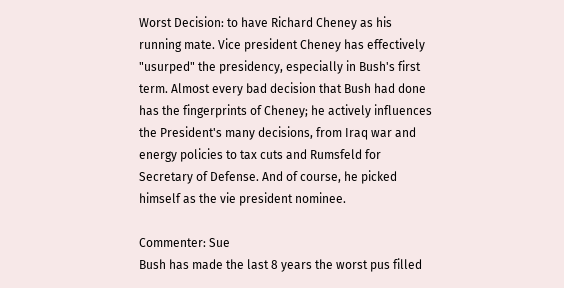Worst Decision: to have Richard Cheney as his running mate. Vice president Cheney has effectively "usurped" the presidency, especially in Bush's first term. Almost every bad decision that Bush had done has the fingerprints of Cheney; he actively influences the President's many decisions, from Iraq war and energy policies to tax cuts and Rumsfeld for Secretary of Defense. And of course, he picked himself as the vie president nominee.

Commenter: Sue
Bush has made the last 8 years the worst pus filled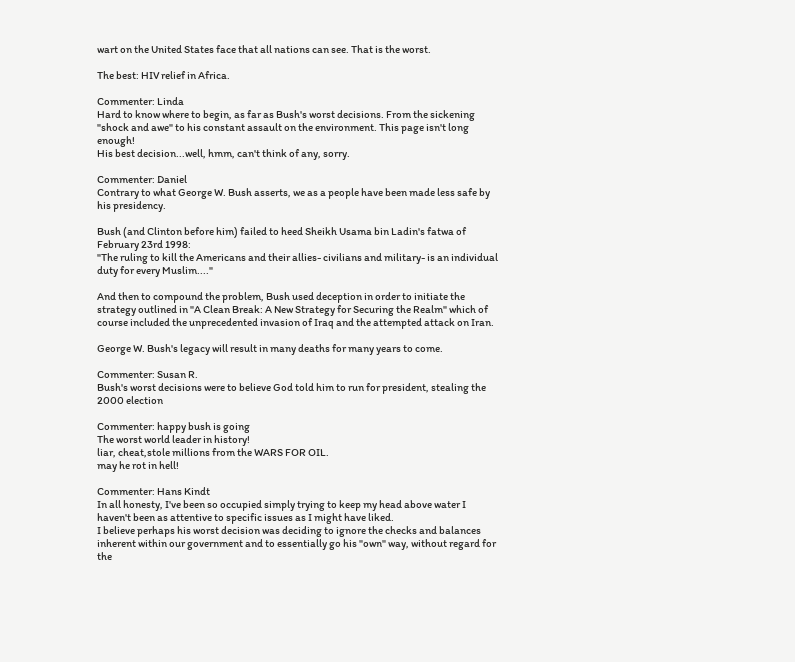wart on the United States face that all nations can see. That is the worst.

The best: HIV relief in Africa.

Commenter: Linda
Hard to know where to begin, as far as Bush's worst decisions. From the sickening "shock and awe" to his constant assault on the environment. This page isn't long enough!
His best decision...well, hmm, can't think of any, sorry.

Commenter: Daniel
Contrary to what George W. Bush asserts, we as a people have been made less safe by his presidency.

Bush (and Clinton before him) failed to heed Sheikh Usama bin Ladin's fatwa of February 23rd 1998:
"The ruling to kill the Americans and their allies- civilians and military- is an individual duty for every Muslim...."

And then to compound the problem, Bush used deception in order to initiate the strategy outlined in "A Clean Break: A New Strategy for Securing the Realm" which of course included the unprecedented invasion of Iraq and the attempted attack on Iran.

George W. Bush's legacy will result in many deaths for many years to come.

Commenter: Susan R.
Bush's worst decisions were to believe God told him to run for president, stealing the 2000 election

Commenter: happy bush is going
The worst world leader in history!
liar, cheat,stole millions from the WARS FOR OIL.
may he rot in hell!

Commenter: Hans Kindt
In all honesty, I've been so occupied simply trying to keep my head above water I haven't been as attentive to specific issues as I might have liked.
I believe perhaps his worst decision was deciding to ignore the checks and balances inherent within our government and to essentially go his "own" way, without regard for the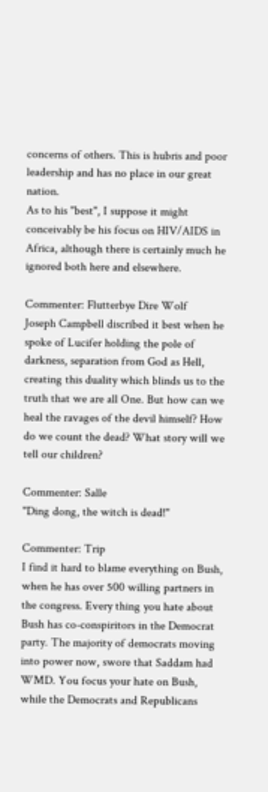concerns of others. This is hubris and poor leadership and has no place in our great nation.
As to his "best", I suppose it might conceivably be his focus on HIV/AIDS in Africa, although there is certainly much he ignored both here and elsewhere.

Commenter: Flutterbye Dire Wolf
Joseph Campbell discribed it best when he spoke of Lucifer holding the pole of darkness, separation from God as Hell, creating this duality which blinds us to the truth that we are all One. But how can we heal the ravages of the devil himself? How do we count the dead? What story will we tell our children?

Commenter: Salle
"Ding dong, the witch is dead!"

Commenter: Trip
I find it hard to blame everything on Bush, when he has over 500 willing partners in the congress. Every thing you hate about Bush has co-conspiritors in the Democrat party. The majority of democrats moving into power now, swore that Saddam had WMD. You focus your hate on Bush, while the Democrats and Republicans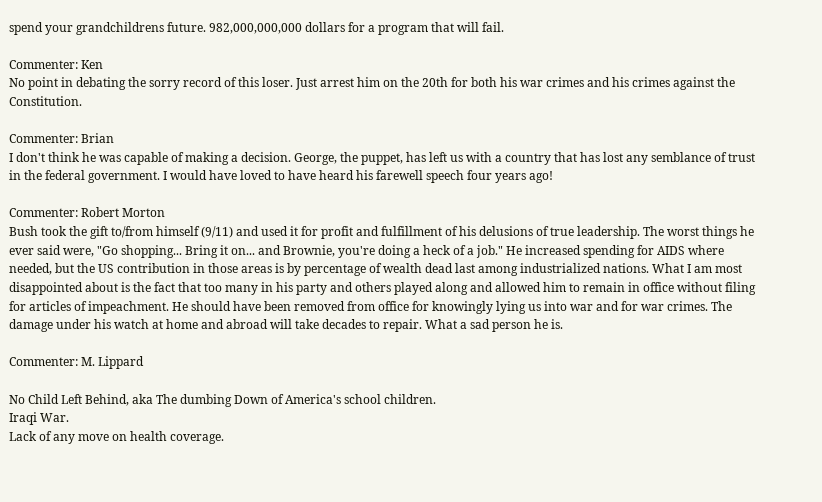spend your grandchildrens future. 982,000,000,000 dollars for a program that will fail.

Commenter: Ken
No point in debating the sorry record of this loser. Just arrest him on the 20th for both his war crimes and his crimes against the Constitution.

Commenter: Brian
I don't think he was capable of making a decision. George, the puppet, has left us with a country that has lost any semblance of trust in the federal government. I would have loved to have heard his farewell speech four years ago!

Commenter: Robert Morton
Bush took the gift to/from himself (9/11) and used it for profit and fulfillment of his delusions of true leadership. The worst things he ever said were, "Go shopping... Bring it on... and Brownie, you're doing a heck of a job." He increased spending for AIDS where needed, but the US contribution in those areas is by percentage of wealth dead last among industrialized nations. What I am most disappointed about is the fact that too many in his party and others played along and allowed him to remain in office without filing for articles of impeachment. He should have been removed from office for knowingly lying us into war and for war crimes. The damage under his watch at home and abroad will take decades to repair. What a sad person he is.

Commenter: M. Lippard

No Child Left Behind, aka The dumbing Down of America's school children.
Iraqi War.
Lack of any move on health coverage.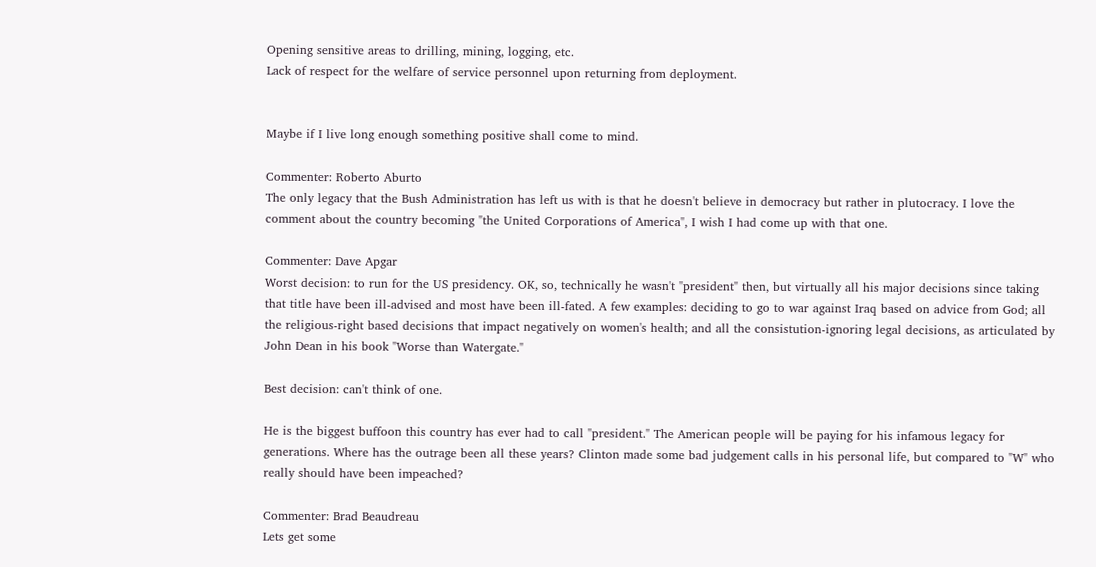Opening sensitive areas to drilling, mining, logging, etc.
Lack of respect for the welfare of service personnel upon returning from deployment.


Maybe if I live long enough something positive shall come to mind.

Commenter: Roberto Aburto
The only legacy that the Bush Administration has left us with is that he doesn't believe in democracy but rather in plutocracy. I love the comment about the country becoming "the United Corporations of America", I wish I had come up with that one.

Commenter: Dave Apgar
Worst decision: to run for the US presidency. OK, so, technically he wasn't "president" then, but virtually all his major decisions since taking that title have been ill-advised and most have been ill-fated. A few examples: deciding to go to war against Iraq based on advice from God; all the religious-right based decisions that impact negatively on women's health; and all the consistution-ignoring legal decisions, as articulated by John Dean in his book "Worse than Watergate."

Best decision: can't think of one.

He is the biggest buffoon this country has ever had to call "president." The American people will be paying for his infamous legacy for generations. Where has the outrage been all these years? Clinton made some bad judgement calls in his personal life, but compared to "W" who really should have been impeached?

Commenter: Brad Beaudreau
Lets get some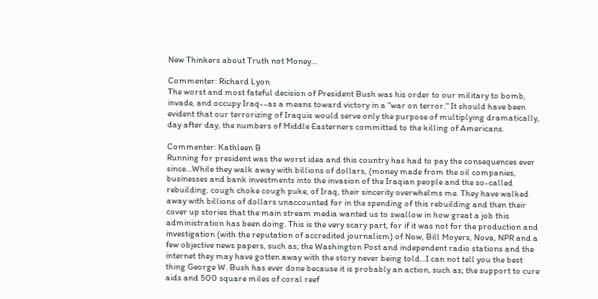New Thinkers about Truth not Money...

Commenter: Richard Lyon
The worst and most fateful decision of President Bush was his order to our military to bomb, invade, and occupy Iraq--as a means toward victory in a "war on terror." It should have been evident that our terrorizing of Iraquis would serve only the purpose of multiplying dramatically, day after day, the numbers of Middle Easterners committed to the killing of Americans.

Commenter: Kathleen B
Running for president was the worst idea and this country has had to pay the consequences ever since...While they walk away with billions of dollars, (money made from the oil companies, businesses and bank investments into the invasion of the Iraqian people and the so-called rebuilding, cough choke cough puke, of Iraq, their sincerity overwhelms me. They have walked away with billions of dollars unaccounted for in the spending of this rebuilding and then their cover up stories that the main stream media wanted us to swallow in how great a job this administration has been doing. This is the very scary part, for if it was not for the production and investigation (with the reputation of accredited journalism) of Now, Bill Moyers, Nova, NPR and a few objective news papers, such as; the Washington Post and independent radio stations and the internet they may have gotten away with the story never being told...I can not tell you the best thing George W. Bush has ever done because it is probably an action, such as; the support to cure aids and 500 square miles of coral reef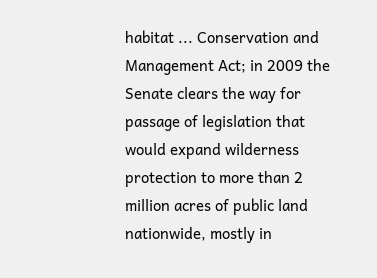habitat ... Conservation and Management Act; in 2009 the Senate clears the way for passage of legislation that would expand wilderness protection to more than 2 million acres of public land nationwide, mostly in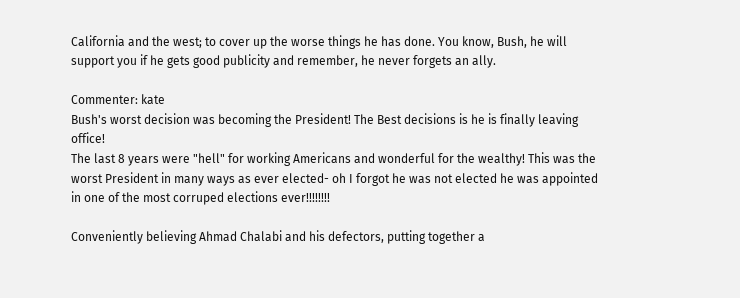California and the west; to cover up the worse things he has done. You know, Bush, he will support you if he gets good publicity and remember, he never forgets an ally.

Commenter: kate
Bush's worst decision was becoming the President! The Best decisions is he is finally leaving office!
The last 8 years were "hell" for working Americans and wonderful for the wealthy! This was the worst President in many ways as ever elected- oh I forgot he was not elected he was appointed in one of the most corruped elections ever!!!!!!!!

Conveniently believing Ahmad Chalabi and his defectors, putting together a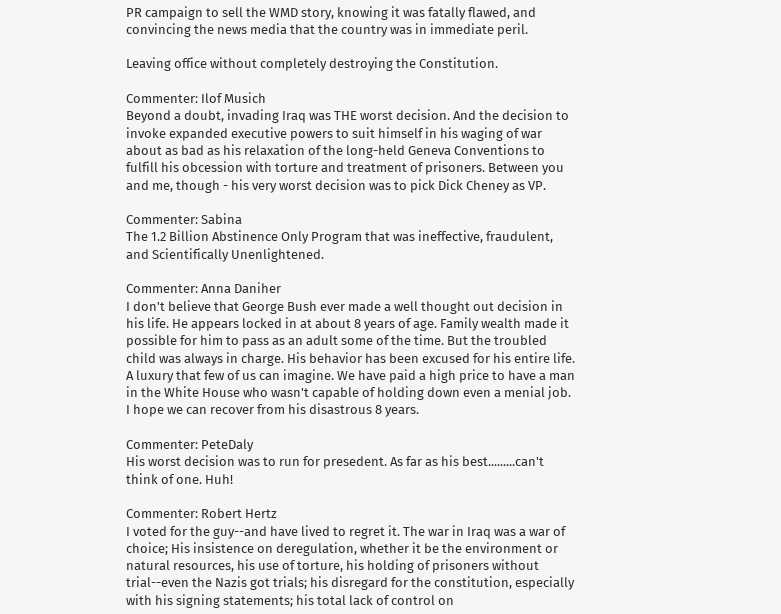PR campaign to sell the WMD story, knowing it was fatally flawed, and convincing the news media that the country was in immediate peril.

Leaving office without completely destroying the Constitution.

Commenter: Ilof Musich
Beyond a doubt, invading Iraq was THE worst decision. And the decision to invoke expanded executive powers to suit himself in his waging of war about as bad as his relaxation of the long-held Geneva Conventions to fulfill his obcession with torture and treatment of prisoners. Between you and me, though - his very worst decision was to pick Dick Cheney as VP.

Commenter: Sabina
The 1.2 Billion Abstinence Only Program that was ineffective, fraudulent, and Scientifically Unenlightened.

Commenter: Anna Daniher
I don't believe that George Bush ever made a well thought out decision in his life. He appears locked in at about 8 years of age. Family wealth made it possible for him to pass as an adult some of the time. But the troubled child was always in charge. His behavior has been excused for his entire life. A luxury that few of us can imagine. We have paid a high price to have a man in the White House who wasn't capable of holding down even a menial job. I hope we can recover from his disastrous 8 years.

Commenter: PeteDaly
His worst decision was to run for presedent. As far as his best.........can't think of one. Huh!

Commenter: Robert Hertz
I voted for the guy--and have lived to regret it. The war in Iraq was a war of choice; His insistence on deregulation, whether it be the environment or natural resources, his use of torture, his holding of prisoners without trial--even the Nazis got trials; his disregard for the constitution, especially with his signing statements; his total lack of control on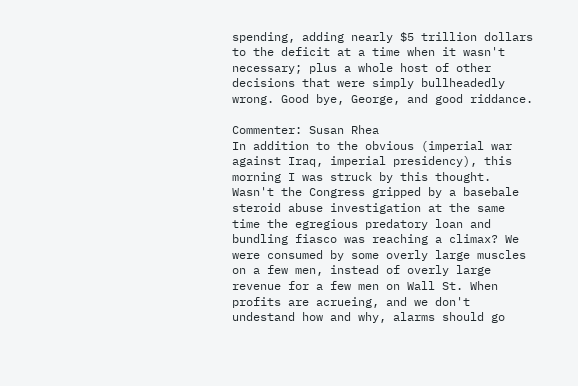spending, adding nearly $5 trillion dollars to the deficit at a time when it wasn't necessary; plus a whole host of other decisions that were simply bullheadedly wrong. Good bye, George, and good riddance.

Commenter: Susan Rhea
In addition to the obvious (imperial war against Iraq, imperial presidency), this morning I was struck by this thought. Wasn't the Congress gripped by a basebale steroid abuse investigation at the same time the egregious predatory loan and bundling fiasco was reaching a climax? We were consumed by some overly large muscles on a few men, instead of overly large revenue for a few men on Wall St. When profits are acrueing, and we don't undestand how and why, alarms should go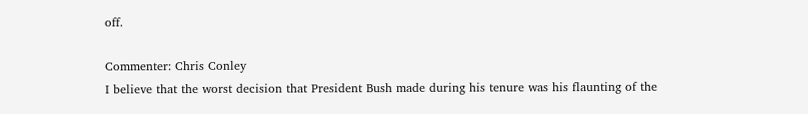off.

Commenter: Chris Conley
I believe that the worst decision that President Bush made during his tenure was his flaunting of the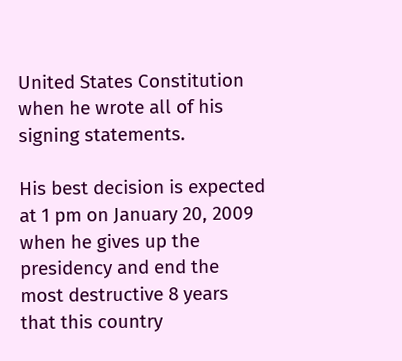United States Constitution when he wrote all of his signing statements.

His best decision is expected at 1 pm on January 20, 2009 when he gives up the presidency and end the most destructive 8 years that this country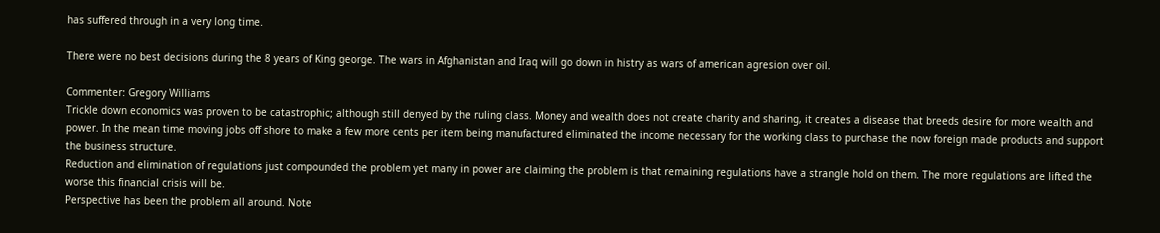has suffered through in a very long time.

There were no best decisions during the 8 years of King george. The wars in Afghanistan and Iraq will go down in histry as wars of american agresion over oil.

Commenter: Gregory Williams
Trickle down economics was proven to be catastrophic; although still denyed by the ruling class. Money and wealth does not create charity and sharing, it creates a disease that breeds desire for more wealth and power. In the mean time moving jobs off shore to make a few more cents per item being manufactured eliminated the income necessary for the working class to purchase the now foreign made products and support the business structure.
Reduction and elimination of regulations just compounded the problem yet many in power are claiming the problem is that remaining regulations have a strangle hold on them. The more regulations are lifted the worse this financial crisis will be.
Perspective has been the problem all around. Note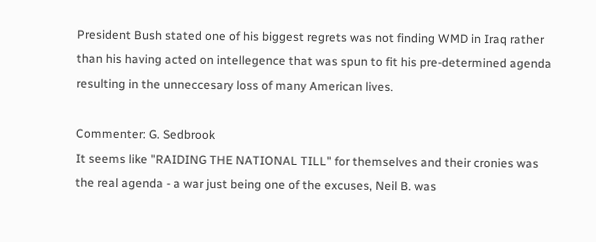President Bush stated one of his biggest regrets was not finding WMD in Iraq rather than his having acted on intellegence that was spun to fit his pre-determined agenda resulting in the unneccesary loss of many American lives.

Commenter: G. Sedbrook
It seems like "RAIDING THE NATIONAL TILL" for themselves and their cronies was the real agenda - a war just being one of the excuses, Neil B. was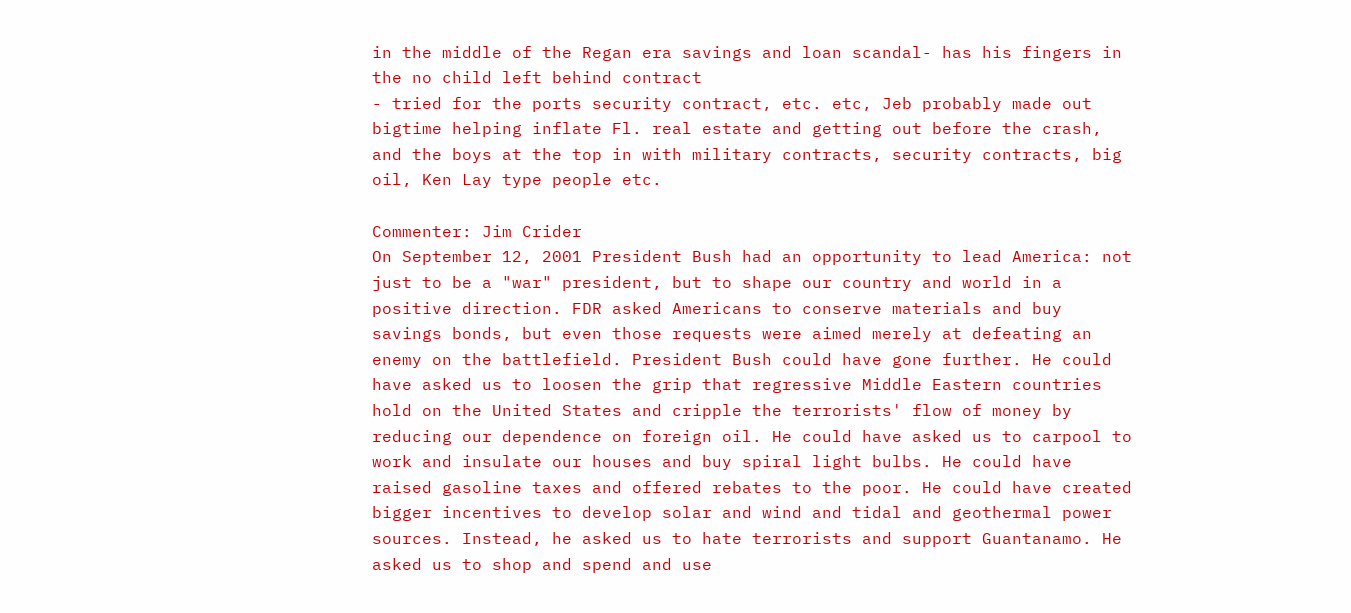in the middle of the Regan era savings and loan scandal- has his fingers in the no child left behind contract
- tried for the ports security contract, etc. etc, Jeb probably made out bigtime helping inflate Fl. real estate and getting out before the crash, and the boys at the top in with military contracts, security contracts, big oil, Ken Lay type people etc.

Commenter: Jim Crider
On September 12, 2001 President Bush had an opportunity to lead America: not just to be a "war" president, but to shape our country and world in a positive direction. FDR asked Americans to conserve materials and buy savings bonds, but even those requests were aimed merely at defeating an enemy on the battlefield. President Bush could have gone further. He could have asked us to loosen the grip that regressive Middle Eastern countries hold on the United States and cripple the terrorists' flow of money by reducing our dependence on foreign oil. He could have asked us to carpool to work and insulate our houses and buy spiral light bulbs. He could have raised gasoline taxes and offered rebates to the poor. He could have created bigger incentives to develop solar and wind and tidal and geothermal power sources. Instead, he asked us to hate terrorists and support Guantanamo. He asked us to shop and spend and use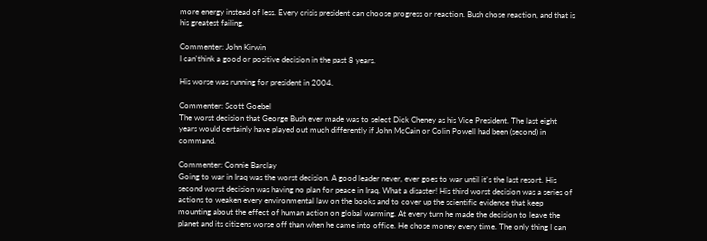more energy instead of less. Every crisis president can choose progress or reaction. Bush chose reaction, and that is his greatest failing.

Commenter: John Kirwin
I can'think a good or positive decision in the past 8 years.

His worse was running for president in 2004.

Commenter: Scott Goebel
The worst decision that George Bush ever made was to select Dick Cheney as his Vice President. The last eight years would certainly have played out much differently if John McCain or Colin Powell had been (second) in command.

Commenter: Connie Barclay
Going to war in Iraq was the worst decision. A good leader never, ever goes to war until it's the last resort. His second worst decision was having no plan for peace in Iraq. What a disaster! His third worst decision was a series of actions to weaken every environmental law on the books and to cover up the scientific evidence that keep mounting about the effect of human action on global warming. At every turn he made the decision to leave the planet and its citizens worse off than when he came into office. He chose money every time. The only thing I can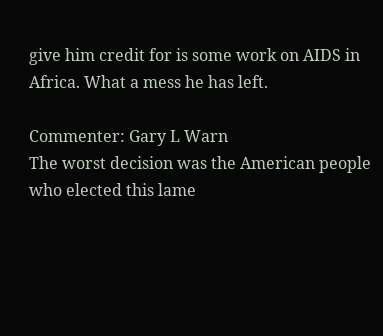give him credit for is some work on AIDS in Africa. What a mess he has left.

Commenter: Gary L Warn
The worst decision was the American people who elected this lame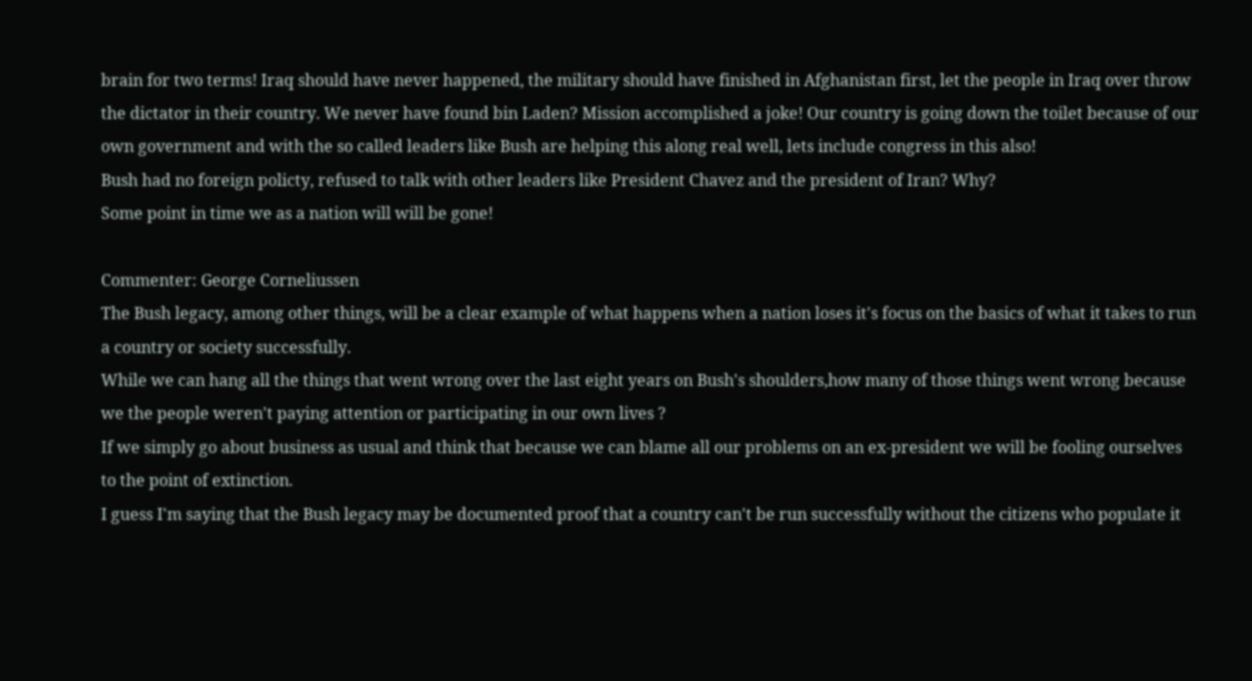brain for two terms! Iraq should have never happened, the military should have finished in Afghanistan first, let the people in Iraq over throw the dictator in their country. We never have found bin Laden? Mission accomplished a joke! Our country is going down the toilet because of our own government and with the so called leaders like Bush are helping this along real well, lets include congress in this also!
Bush had no foreign policty, refused to talk with other leaders like President Chavez and the president of Iran? Why?
Some point in time we as a nation will will be gone!

Commenter: George Corneliussen
The Bush legacy, among other things, will be a clear example of what happens when a nation loses it's focus on the basics of what it takes to run a country or society successfully.
While we can hang all the things that went wrong over the last eight years on Bush's shoulders,how many of those things went wrong because we the people weren't paying attention or participating in our own lives ?
If we simply go about business as usual and think that because we can blame all our problems on an ex-president we will be fooling ourselves to the point of extinction.
I guess I'm saying that the Bush legacy may be documented proof that a country can't be run successfully without the citizens who populate it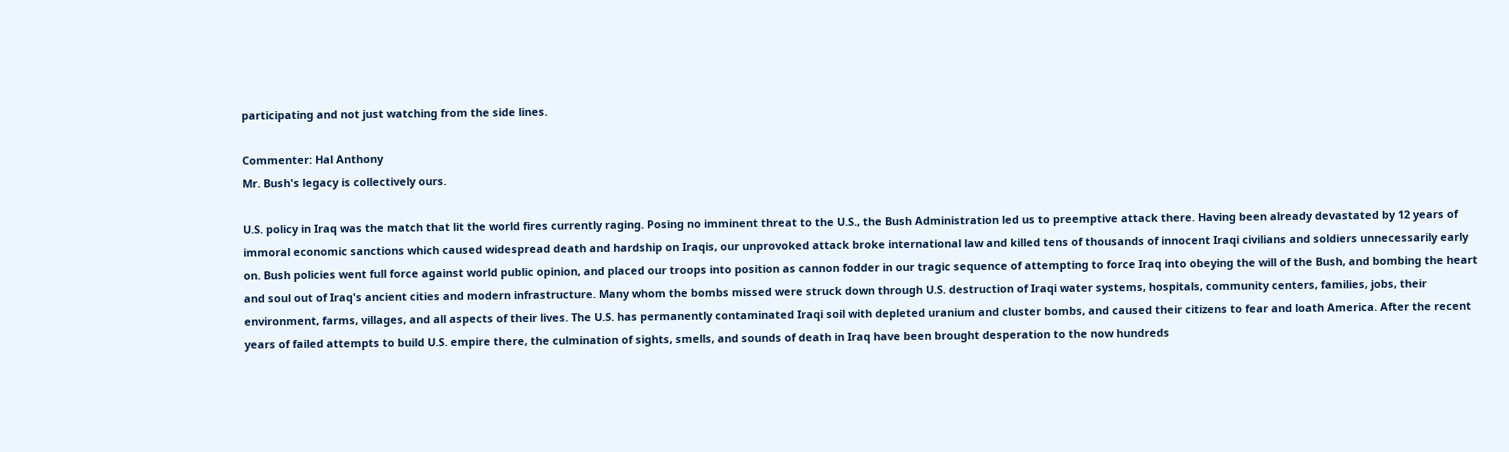participating and not just watching from the side lines.

Commenter: Hal Anthony
Mr. Bush's legacy is collectively ours.

U.S. policy in Iraq was the match that lit the world fires currently raging. Posing no imminent threat to the U.S., the Bush Administration led us to preemptive attack there. Having been already devastated by 12 years of immoral economic sanctions which caused widespread death and hardship on Iraqis, our unprovoked attack broke international law and killed tens of thousands of innocent Iraqi civilians and soldiers unnecessarily early on. Bush policies went full force against world public opinion, and placed our troops into position as cannon fodder in our tragic sequence of attempting to force Iraq into obeying the will of the Bush, and bombing the heart and soul out of Iraq's ancient cities and modern infrastructure. Many whom the bombs missed were struck down through U.S. destruction of Iraqi water systems, hospitals, community centers, families, jobs, their environment, farms, villages, and all aspects of their lives. The U.S. has permanently contaminated Iraqi soil with depleted uranium and cluster bombs, and caused their citizens to fear and loath America. After the recent years of failed attempts to build U.S. empire there, the culmination of sights, smells, and sounds of death in Iraq have been brought desperation to the now hundreds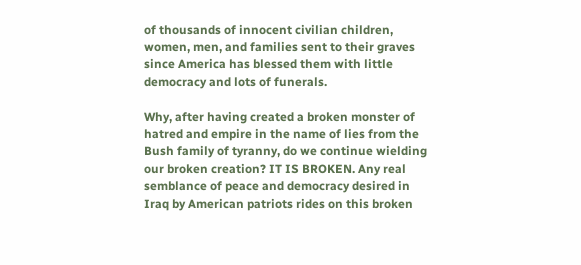of thousands of innocent civilian children, women, men, and families sent to their graves since America has blessed them with little democracy and lots of funerals.

Why, after having created a broken monster of hatred and empire in the name of lies from the Bush family of tyranny, do we continue wielding our broken creation? IT IS BROKEN. Any real semblance of peace and democracy desired in Iraq by American patriots rides on this broken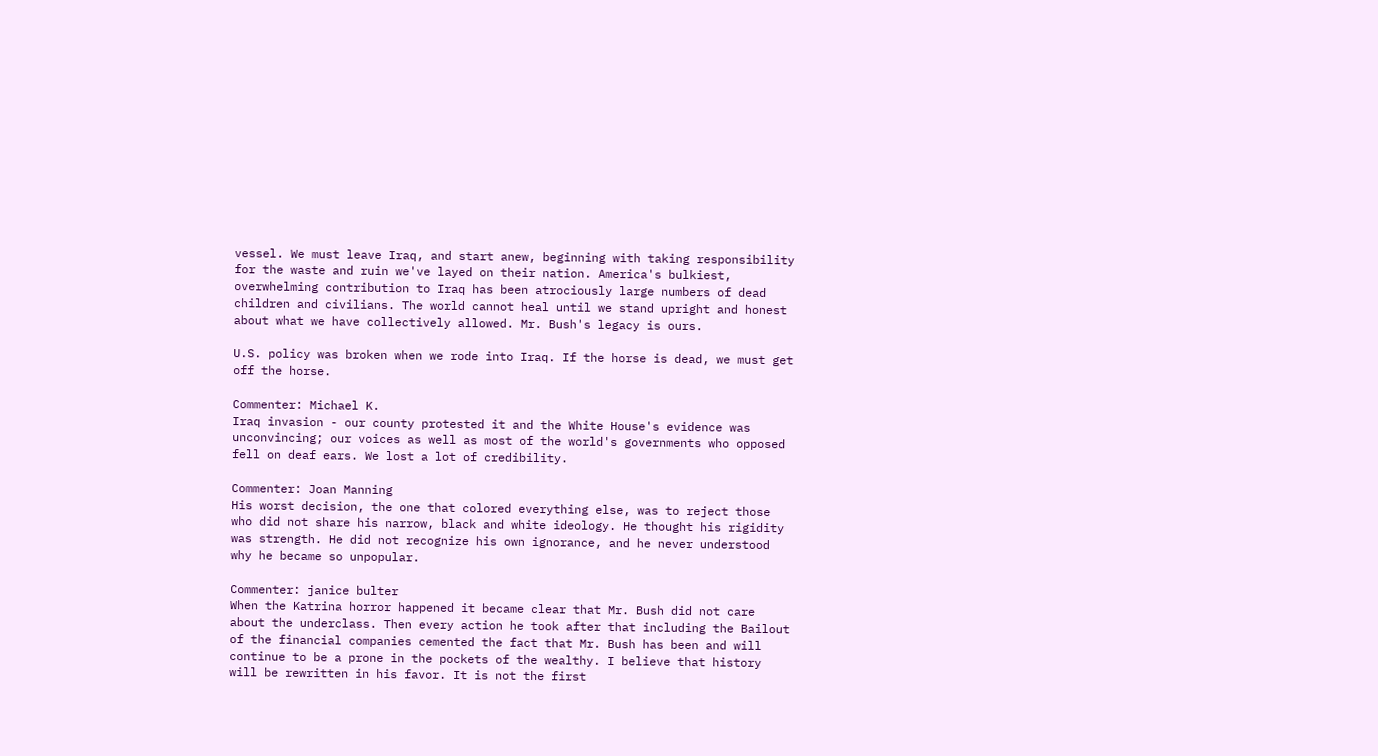vessel. We must leave Iraq, and start anew, beginning with taking responsibility for the waste and ruin we've layed on their nation. America's bulkiest, overwhelming contribution to Iraq has been atrociously large numbers of dead children and civilians. The world cannot heal until we stand upright and honest about what we have collectively allowed. Mr. Bush's legacy is ours.

U.S. policy was broken when we rode into Iraq. If the horse is dead, we must get off the horse.

Commenter: Michael K.
Iraq invasion - our county protested it and the White House's evidence was unconvincing; our voices as well as most of the world's governments who opposed fell on deaf ears. We lost a lot of credibility.

Commenter: Joan Manning
His worst decision, the one that colored everything else, was to reject those who did not share his narrow, black and white ideology. He thought his rigidity was strength. He did not recognize his own ignorance, and he never understood why he became so unpopular.

Commenter: janice bulter
When the Katrina horror happened it became clear that Mr. Bush did not care about the underclass. Then every action he took after that including the Bailout of the financial companies cemented the fact that Mr. Bush has been and will continue to be a prone in the pockets of the wealthy. I believe that history will be rewritten in his favor. It is not the first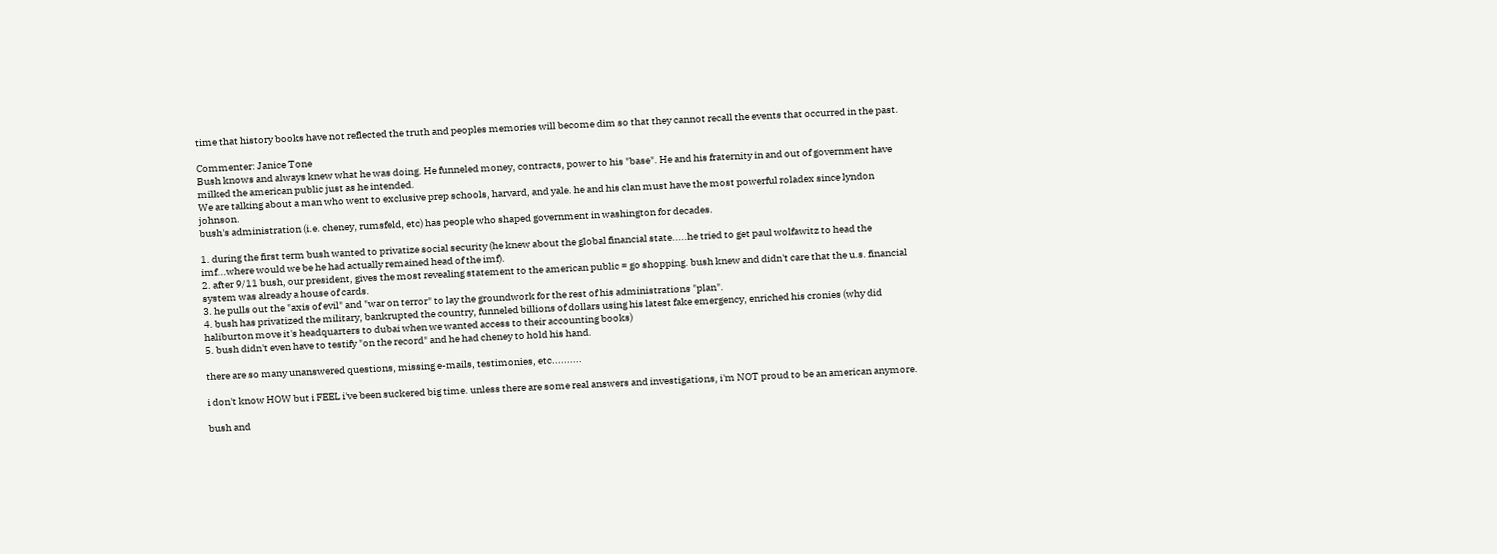time that history books have not reflected the truth and peoples memories will become dim so that they cannot recall the events that occurred in the past.

Commenter: Janice Tone
Bush knows and always knew what he was doing. He funneled money, contracts, power to his "base". He and his fraternity in and out of government have milked the american public just as he intended.
We are talking about a man who went to exclusive prep schools, harvard, and yale. he and his clan must have the most powerful roladex since lyndon johnson.
bush's administration (i.e. cheney, rumsfeld, etc) has people who shaped government in washington for decades.

1. during the first term bush wanted to privatize social security (he knew about the global financial state.....he tried to get paul wolfawitz to head the imf...where would we be he had actually remained head of the imf).
2. after 9/11 bush, our president, gives the most revealing statement to the american public = go shopping. bush knew and didn't care that the u.s. financial system was already a house of cards.
3. he pulls out the "axis of evil" and "war on terror" to lay the groundwork for the rest of his administrations "plan".
4. bush has privatized the military, bankrupted the country, funneled billions of dollars using his latest fake emergency, enriched his cronies (why did haliburton move it's headquarters to dubai when we wanted access to their accounting books)
5. bush didn't even have to testify "on the record" and he had cheney to hold his hand.

there are so many unanswered questions, missing e-mails, testimonies, etc..........

i don't know HOW but i FEEL i've been suckered big time. unless there are some real answers and investigations, i'm NOT proud to be an american anymore.

bush and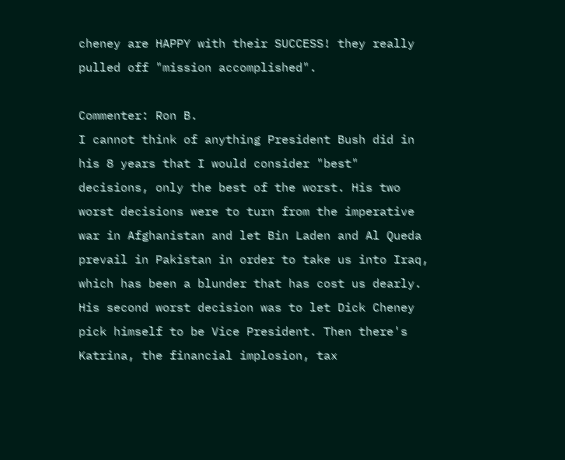cheney are HAPPY with their SUCCESS! they really pulled off "mission accomplished".

Commenter: Ron B.
I cannot think of anything President Bush did in his 8 years that I would consider "best" decisions, only the best of the worst. His two worst decisions were to turn from the imperative war in Afghanistan and let Bin Laden and Al Queda prevail in Pakistan in order to take us into Iraq, which has been a blunder that has cost us dearly. His second worst decision was to let Dick Cheney pick himself to be Vice President. Then there's Katrina, the financial implosion, tax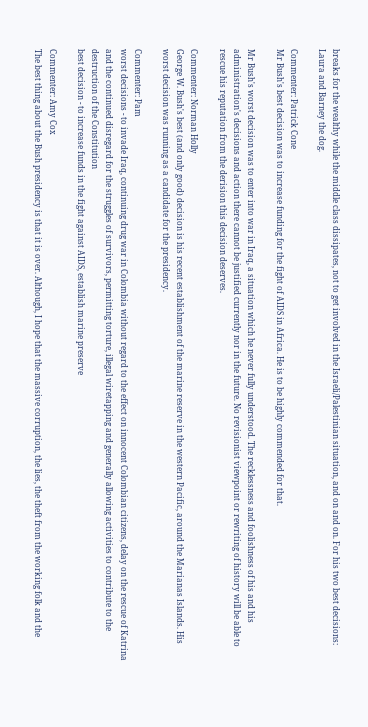breaks for the wealthy while the middle class dissipates, not to get involved in the Israeli/Palestinian situation, and on and on. For his two best decisions: Laura and Barney the dog.

Commenter: Patrick Cone
Mr Bush's best decision was to increase funding for the fight of AIDS in Africa. He is to be highly commended for that.

Mr Bush's worst decision was to enter into war in Iraq, a situation which he never fully understood. The recklessness and foolishness of his and his administration's decisions and action there cannot be justified currently nor in the future. No revisionist viewpoint or rewriting of history will be able to rescue his reputation from the derision this decision deserves.

Commenter: Norman Holly
George W. Bush's best (and only good) decision is his recent establishment of the marine reserve in the western Pacific, around the Marianas Islands. His worst decision was running as a candidate for the presidency.

Commenter: Pam
worst decisions - to invade Iraq, continuing drug war in Colombia without regard to the effect on innocent Colombian citizens, delay on the rescue of Katrina and the continued disregard for the struggles of survivors, permitting torture, illegal wiretapping and generally allowing activities to contribute to the destruction of the Constitution
best decision - to increase funds in the fight against AIDS, establish marine preserve

Commenter: Amy Cox
The best thing about the Bush presidency is that it is over. Although, I hope that the massive corruption, the lies, the theft from the working folk and the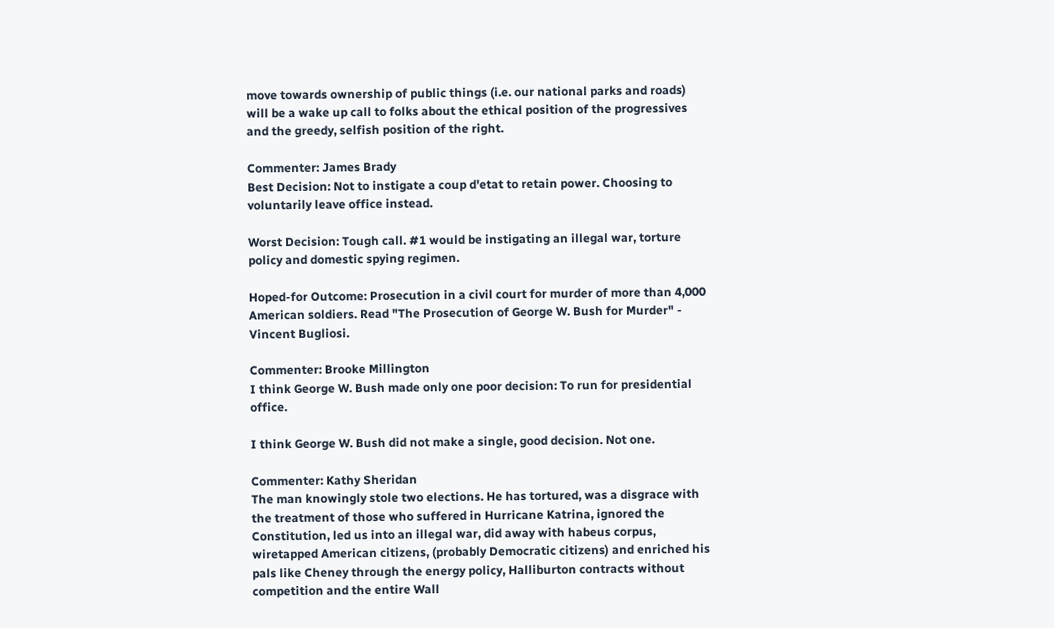move towards ownership of public things (i.e. our national parks and roads) will be a wake up call to folks about the ethical position of the progressives and the greedy, selfish position of the right.

Commenter: James Brady
Best Decision: Not to instigate a coup d'etat to retain power. Choosing to voluntarily leave office instead.

Worst Decision: Tough call. #1 would be instigating an illegal war, torture policy and domestic spying regimen.

Hoped-for Outcome: Prosecution in a civil court for murder of more than 4,000 American soldiers. Read "The Prosecution of George W. Bush for Murder" - Vincent Bugliosi.

Commenter: Brooke Millington
I think George W. Bush made only one poor decision: To run for presidential office.

I think George W. Bush did not make a single, good decision. Not one.

Commenter: Kathy Sheridan
The man knowingly stole two elections. He has tortured, was a disgrace with the treatment of those who suffered in Hurricane Katrina, ignored the Constitution, led us into an illegal war, did away with habeus corpus, wiretapped American citizens, (probably Democratic citizens) and enriched his pals like Cheney through the energy policy, Halliburton contracts without competition and the entire Wall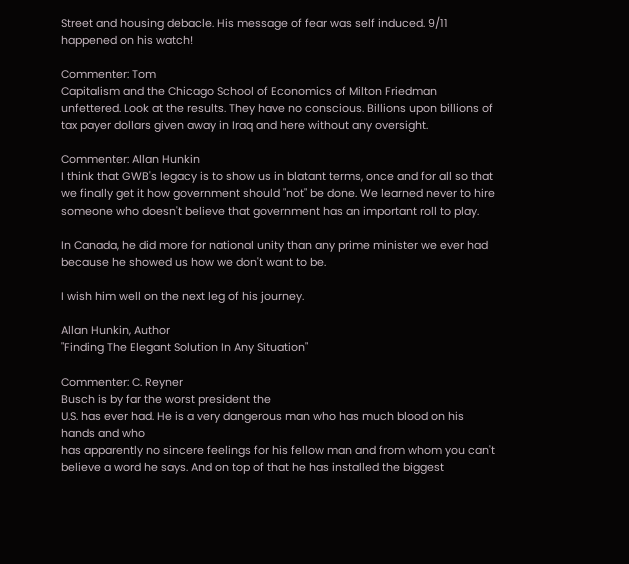Street and housing debacle. His message of fear was self induced. 9/11 happened on his watch!

Commenter: Tom
Capitalism and the Chicago School of Economics of Milton Friedman unfettered. Look at the results. They have no conscious. Billions upon billions of tax payer dollars given away in Iraq and here without any oversight.

Commenter: Allan Hunkin
I think that GWB's legacy is to show us in blatant terms, once and for all so that we finally get it how government should "not" be done. We learned never to hire someone who doesn't believe that government has an important roll to play.

In Canada, he did more for national unity than any prime minister we ever had because he showed us how we don't want to be.

I wish him well on the next leg of his journey.

Allan Hunkin, Author
"Finding The Elegant Solution In Any Situation"

Commenter: C. Reyner
Busch is by far the worst president the
U.S. has ever had. He is a very dangerous man who has much blood on his hands and who
has apparently no sincere feelings for his fellow man and from whom you can't believe a word he says. And on top of that he has installed the biggest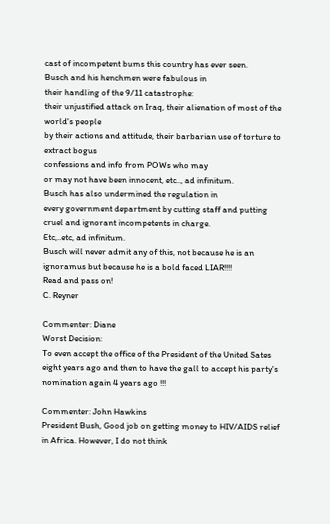cast of incompetent bums this country has ever seen.
Busch and his henchmen were fabulous in
their handling of the 9/11 catastrophe:
their unjustified attack on Iraq, their alienation of most of the world's people
by their actions and attitude, their barbarian use of torture to extract bogus
confessions and info from POWs who may
or may not have been innocent, etc.., ad infinitum.
Busch has also undermined the regulation in
every government department by cutting staff and putting cruel and ignorant incompetents in charge.
Etc,..etc, ad infinitum.
Busch will never admit any of this, not because he is an ignoramus but because he is a bold faced LIAR!!!!
Read and pass on!
C. Reyner

Commenter: Diane
Worst Decision:
To even accept the office of the President of the United Sates eight years ago and then to have the gall to accept his party's nomination again 4 years ago !!!

Commenter: John Hawkins
President Bush, Good job on getting money to HIV/AIDS relief in Africa. However, I do not think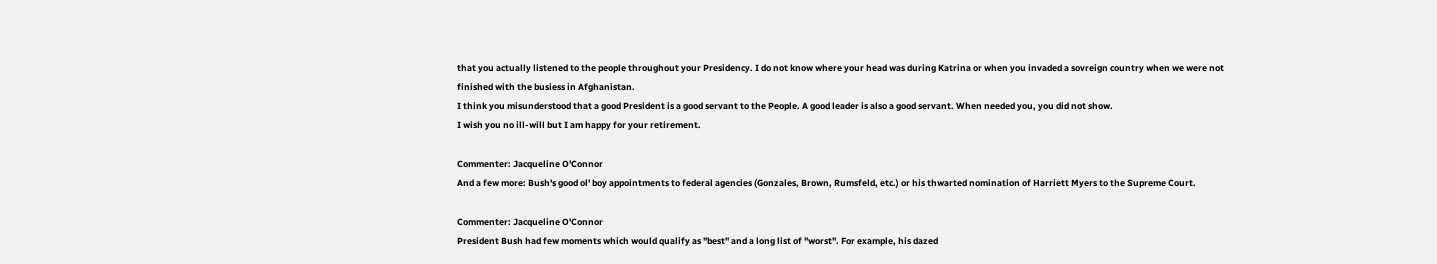that you actually listened to the people throughout your Presidency. I do not know where your head was during Katrina or when you invaded a sovreign country when we were not finished with the busiess in Afghanistan.
I think you misunderstood that a good President is a good servant to the People. A good leader is also a good servant. When needed you, you did not show.
I wish you no ill-will but I am happy for your retirement.

Commenter: Jacqueline O'Connor
And a few more: Bush's good ol' boy appointments to federal agencies (Gonzales, Brown, Rumsfeld, etc.) or his thwarted nomination of Harriett Myers to the Supreme Court.

Commenter: Jacqueline O'Connor
President Bush had few moments which would qualify as "best" and a long list of "worst". For example, his dazed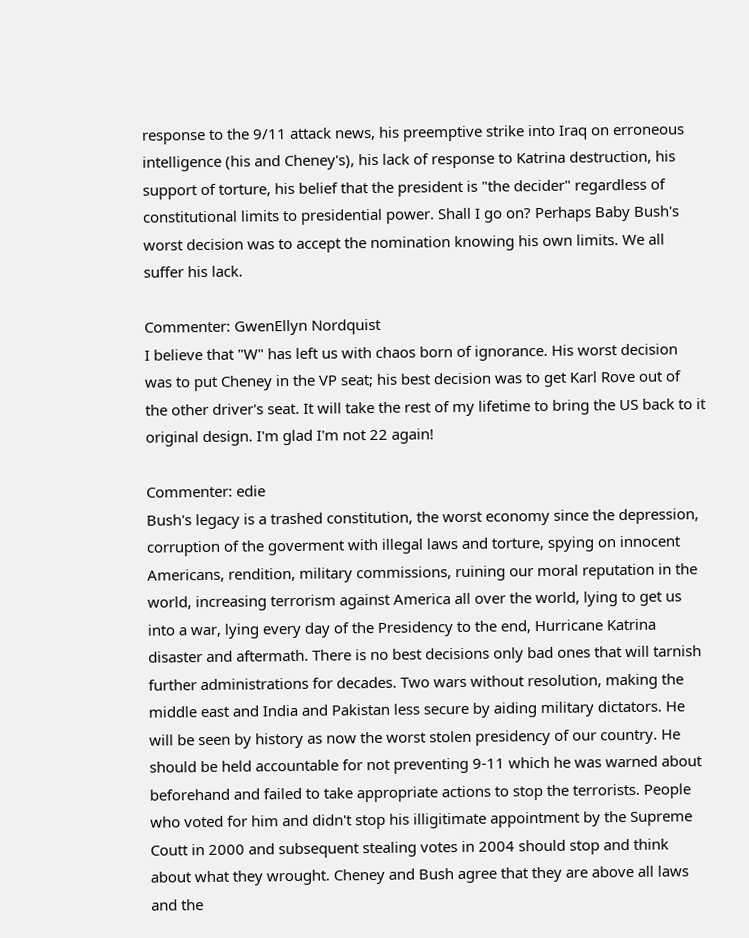response to the 9/11 attack news, his preemptive strike into Iraq on erroneous intelligence (his and Cheney's), his lack of response to Katrina destruction, his support of torture, his belief that the president is "the decider" regardless of constitutional limits to presidential power. Shall I go on? Perhaps Baby Bush's worst decision was to accept the nomination knowing his own limits. We all suffer his lack.

Commenter: GwenEllyn Nordquist
I believe that "W" has left us with chaos born of ignorance. His worst decision was to put Cheney in the VP seat; his best decision was to get Karl Rove out of the other driver's seat. It will take the rest of my lifetime to bring the US back to it original design. I'm glad I'm not 22 again!

Commenter: edie
Bush's legacy is a trashed constitution, the worst economy since the depression, corruption of the goverment with illegal laws and torture, spying on innocent Americans, rendition, military commissions, ruining our moral reputation in the world, increasing terrorism against America all over the world, lying to get us into a war, lying every day of the Presidency to the end, Hurricane Katrina disaster and aftermath. There is no best decisions only bad ones that will tarnish further administrations for decades. Two wars without resolution, making the middle east and India and Pakistan less secure by aiding military dictators. He will be seen by history as now the worst stolen presidency of our country. He should be held accountable for not preventing 9-11 which he was warned about beforehand and failed to take appropriate actions to stop the terrorists. People who voted for him and didn't stop his illigitimate appointment by the Supreme Coutt in 2000 and subsequent stealing votes in 2004 should stop and think about what they wrought. Cheney and Bush agree that they are above all laws and the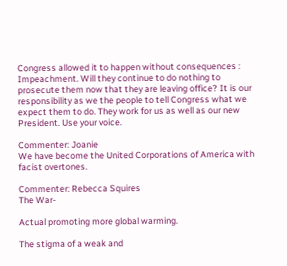Congress allowed it to happen without consequences : Impeachment. Will they continue to do nothing to prosecute them now that they are leaving office? It is our responsibility as we the people to tell Congress what we expect them to do. They work for us as well as our new President. Use your voice.

Commenter: Joanie
We have become the United Corporations of America with facist overtones.

Commenter: Rebecca Squires
The War-

Actual promoting more global warming.

The stigma of a weak and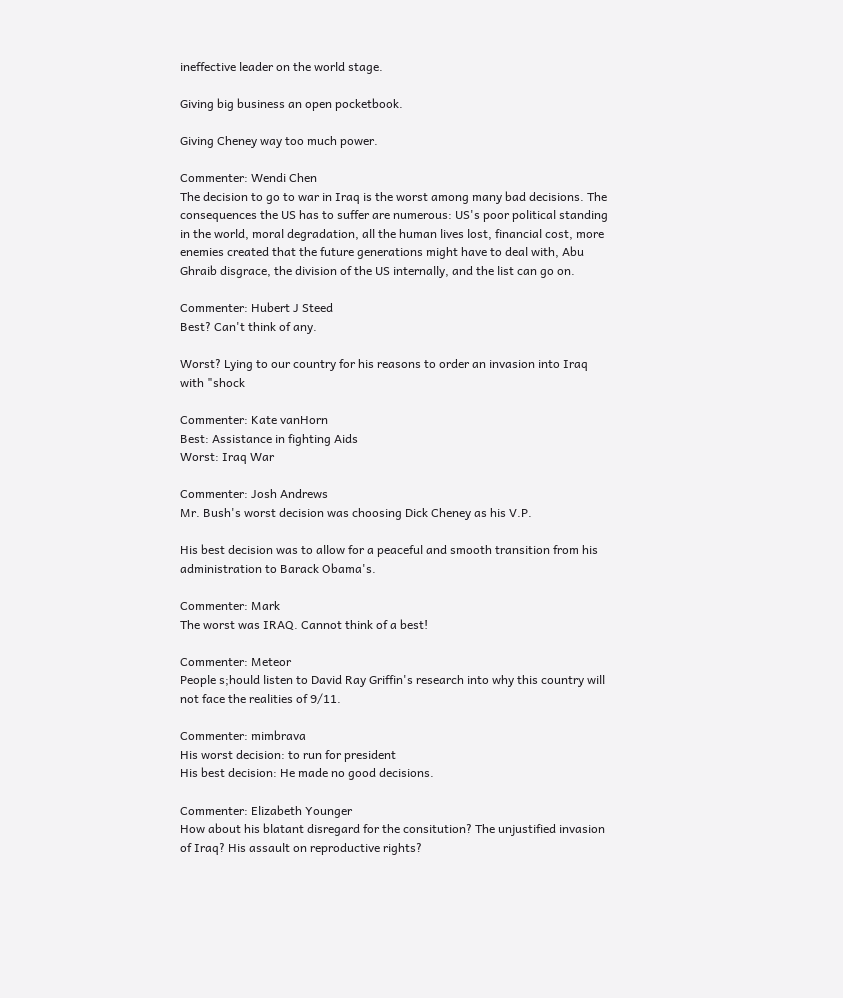ineffective leader on the world stage.

Giving big business an open pocketbook.

Giving Cheney way too much power.

Commenter: Wendi Chen
The decision to go to war in Iraq is the worst among many bad decisions. The consequences the US has to suffer are numerous: US's poor political standing in the world, moral degradation, all the human lives lost, financial cost, more enemies created that the future generations might have to deal with, Abu Ghraib disgrace, the division of the US internally, and the list can go on.

Commenter: Hubert J Steed
Best? Can't think of any.

Worst? Lying to our country for his reasons to order an invasion into Iraq with "shock

Commenter: Kate vanHorn
Best: Assistance in fighting Aids
Worst: Iraq War

Commenter: Josh Andrews
Mr. Bush's worst decision was choosing Dick Cheney as his V.P.

His best decision was to allow for a peaceful and smooth transition from his administration to Barack Obama's.

Commenter: Mark
The worst was IRAQ. Cannot think of a best!

Commenter: Meteor
People s;hould listen to David Ray Griffin's research into why this country will not face the realities of 9/11.

Commenter: mimbrava
His worst decision: to run for president
His best decision: He made no good decisions.

Commenter: Elizabeth Younger
How about his blatant disregard for the consitution? The unjustified invasion of Iraq? His assault on reproductive rights?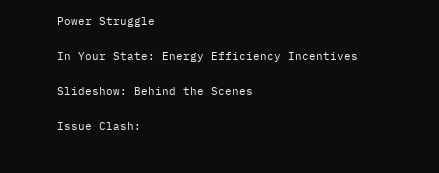Power Struggle

In Your State: Energy Efficiency Incentives

Slideshow: Behind the Scenes

Issue Clash: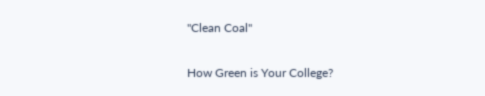"Clean Coal"

How Green is Your College?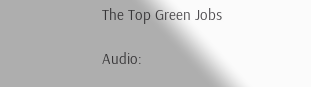The Top Green Jobs

Audio: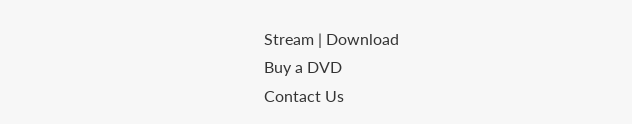Stream | Download
Buy a DVD
Contact Us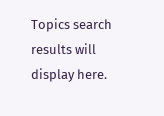Topics search results will display here.